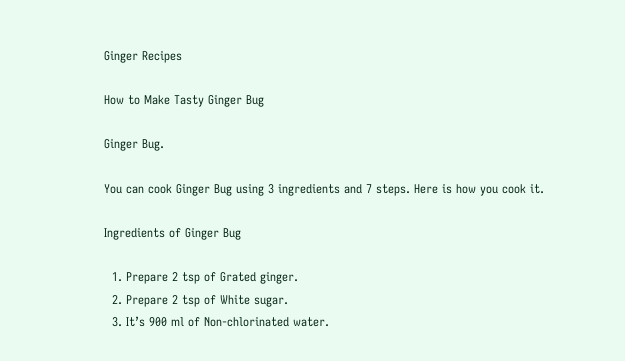Ginger Recipes

How to Make Tasty Ginger Bug

Ginger Bug.

You can cook Ginger Bug using 3 ingredients and 7 steps. Here is how you cook it.

Ingredients of Ginger Bug

  1. Prepare 2 tsp of Grated ginger.
  2. Prepare 2 tsp of White sugar.
  3. It’s 900 ml of Non-chlorinated water.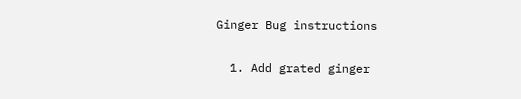Ginger Bug instructions

  1. Add grated ginger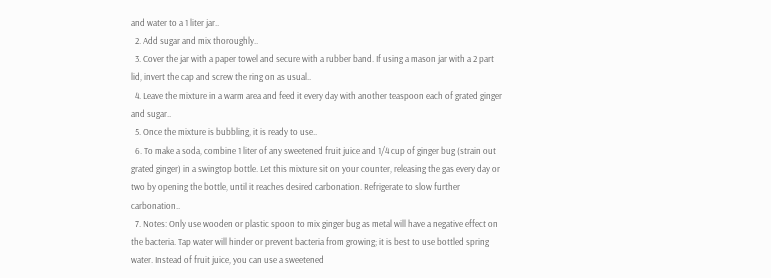and water to a 1 liter jar..
  2. Add sugar and mix thoroughly..
  3. Cover the jar with a paper towel and secure with a rubber band. If using a mason jar with a 2 part lid, invert the cap and screw the ring on as usual..
  4. Leave the mixture in a warm area and feed it every day with another teaspoon each of grated ginger and sugar..
  5. Once the mixture is bubbling, it is ready to use..
  6. To make a soda, combine 1 liter of any sweetened fruit juice and 1/4 cup of ginger bug (strain out grated ginger) in a swingtop bottle. Let this mixture sit on your counter, releasing the gas every day or two by opening the bottle, until it reaches desired carbonation. Refrigerate to slow further carbonation..
  7. Notes: Only use wooden or plastic spoon to mix ginger bug as metal will have a negative effect on the bacteria. Tap water will hinder or prevent bacteria from growing; it is best to use bottled spring water. Instead of fruit juice, you can use a sweetened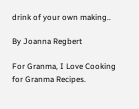drink of your own making..

By Joanna Regbert

For Granma, I Love Cooking for Granma Recipes.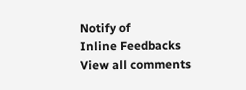Notify of
Inline Feedbacks
View all comments